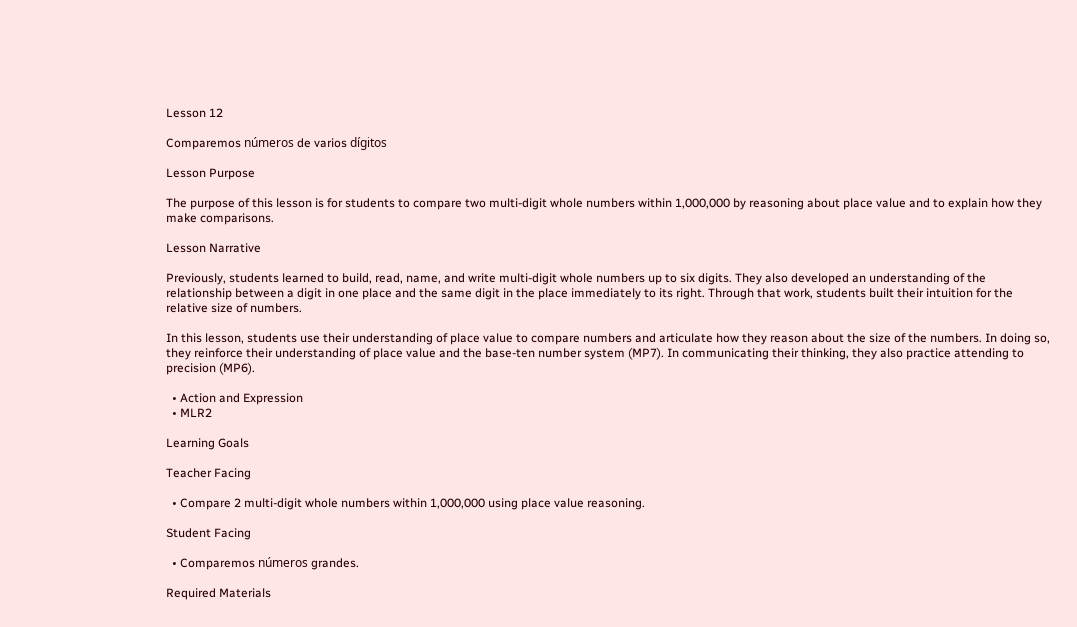Lesson 12

Comparemos números de varios dígitos

Lesson Purpose

The purpose of this lesson is for students to compare two multi-digit whole numbers within 1,000,000 by reasoning about place value and to explain how they make comparisons.

Lesson Narrative

Previously, students learned to build, read, name, and write multi-digit whole numbers up to six digits. They also developed an understanding of the relationship between a digit in one place and the same digit in the place immediately to its right. Through that work, students built their intuition for the relative size of numbers.

In this lesson, students use their understanding of place value to compare numbers and articulate how they reason about the size of the numbers. In doing so, they reinforce their understanding of place value and the base-ten number system (MP7). In communicating their thinking, they also practice attending to precision (MP6).

  • Action and Expression
  • MLR2

Learning Goals

Teacher Facing

  • Compare 2 multi-digit whole numbers within 1,000,000 using place value reasoning.

Student Facing

  • Comparemos números grandes.

Required Materials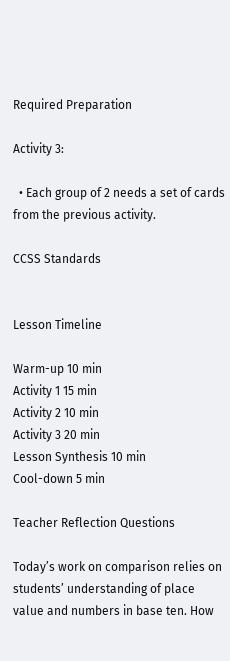Required Preparation

Activity 3:

  • Each group of 2 needs a set of cards from the previous activity.

CCSS Standards


Lesson Timeline

Warm-up 10 min
Activity 1 15 min
Activity 2 10 min
Activity 3 20 min
Lesson Synthesis 10 min
Cool-down 5 min

Teacher Reflection Questions

Today’s work on comparison relies on students’ understanding of place value and numbers in base ten. How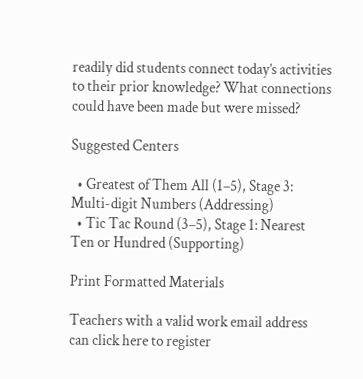readily did students connect today’s activities to their prior knowledge? What connections could have been made but were missed?

Suggested Centers

  • Greatest of Them All (1–5), Stage 3: Multi-digit Numbers (Addressing)
  • Tic Tac Round (3–5), Stage 1: Nearest Ten or Hundred (Supporting)

Print Formatted Materials

Teachers with a valid work email address can click here to register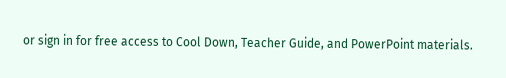or sign in for free access to Cool Down, Teacher Guide, and PowerPoint materials.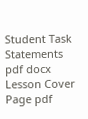Student Task Statements pdf docx
Lesson Cover Page pdf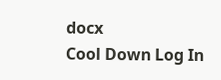docx
Cool Down Log In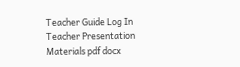Teacher Guide Log In
Teacher Presentation Materials pdf docx